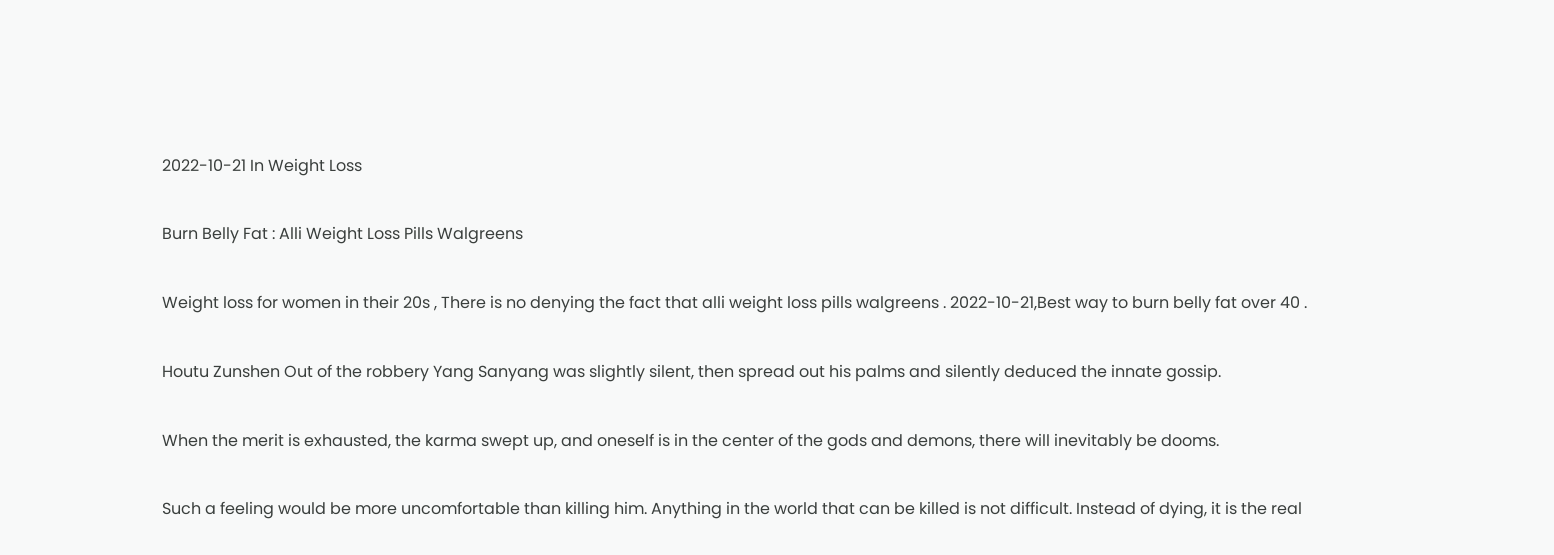2022-10-21 In Weight Loss

Burn Belly Fat : Alli Weight Loss Pills Walgreens

Weight loss for women in their 20s , There is no denying the fact that alli weight loss pills walgreens . 2022-10-21,Best way to burn belly fat over 40 .

Houtu Zunshen Out of the robbery Yang Sanyang was slightly silent, then spread out his palms and silently deduced the innate gossip.

When the merit is exhausted, the karma swept up, and oneself is in the center of the gods and demons, there will inevitably be dooms.

Such a feeling would be more uncomfortable than killing him. Anything in the world that can be killed is not difficult. Instead of dying, it is the real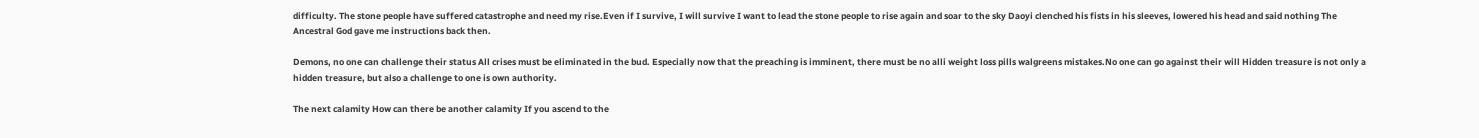difficulty. The stone people have suffered catastrophe and need my rise.Even if I survive, I will survive I want to lead the stone people to rise again and soar to the sky Daoyi clenched his fists in his sleeves, lowered his head and said nothing The Ancestral God gave me instructions back then.

Demons, no one can challenge their status All crises must be eliminated in the bud. Especially now that the preaching is imminent, there must be no alli weight loss pills walgreens mistakes.No one can go against their will Hidden treasure is not only a hidden treasure, but also a challenge to one is own authority.

The next calamity How can there be another calamity If you ascend to the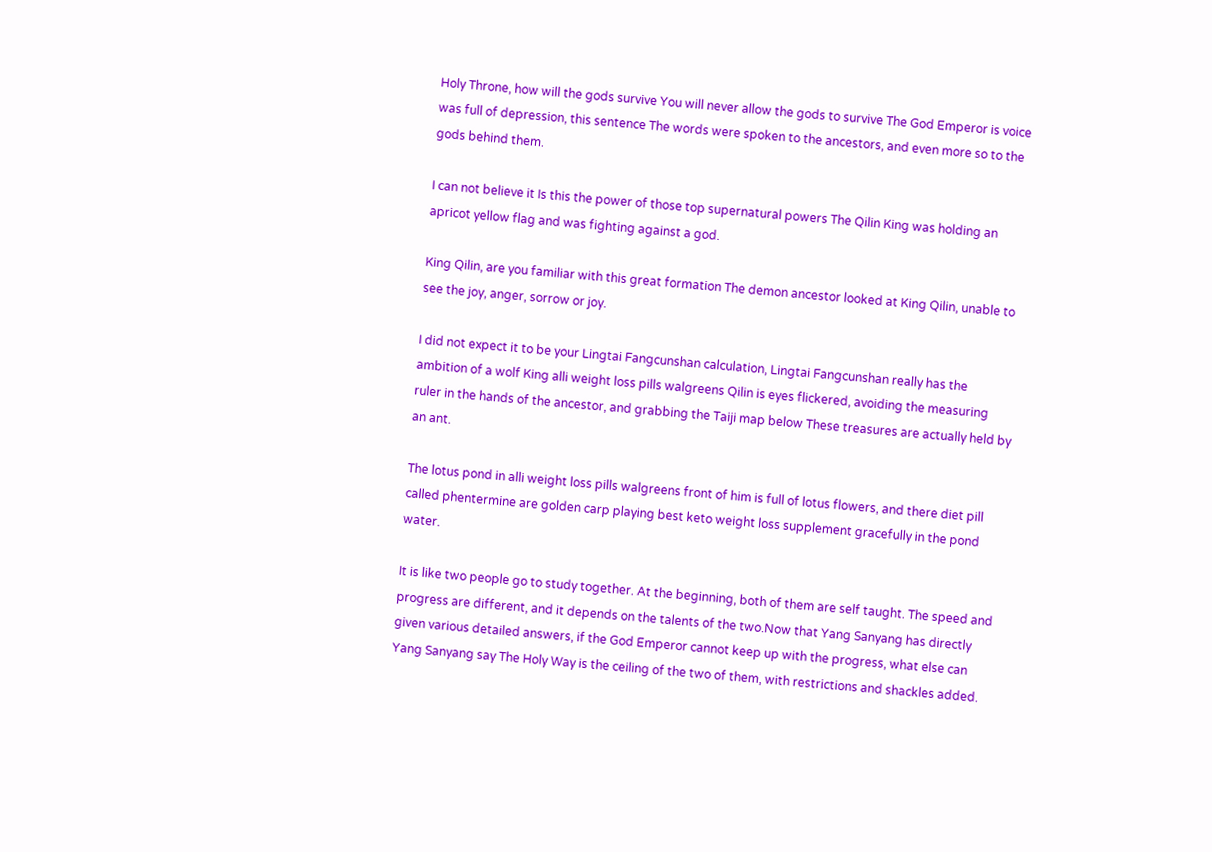Holy Throne, how will the gods survive You will never allow the gods to survive The God Emperor is voice was full of depression, this sentence The words were spoken to the ancestors, and even more so to the gods behind them.

I can not believe it Is this the power of those top supernatural powers The Qilin King was holding an apricot yellow flag and was fighting against a god.

King Qilin, are you familiar with this great formation The demon ancestor looked at King Qilin, unable to see the joy, anger, sorrow or joy.

I did not expect it to be your Lingtai Fangcunshan calculation, Lingtai Fangcunshan really has the ambition of a wolf King alli weight loss pills walgreens Qilin is eyes flickered, avoiding the measuring ruler in the hands of the ancestor, and grabbing the Taiji map below These treasures are actually held by an ant.

The lotus pond in alli weight loss pills walgreens front of him is full of lotus flowers, and there diet pill called phentermine are golden carp playing best keto weight loss supplement gracefully in the pond water.

It is like two people go to study together. At the beginning, both of them are self taught. The speed and progress are different, and it depends on the talents of the two.Now that Yang Sanyang has directly given various detailed answers, if the God Emperor cannot keep up with the progress, what else can Yang Sanyang say The Holy Way is the ceiling of the two of them, with restrictions and shackles added.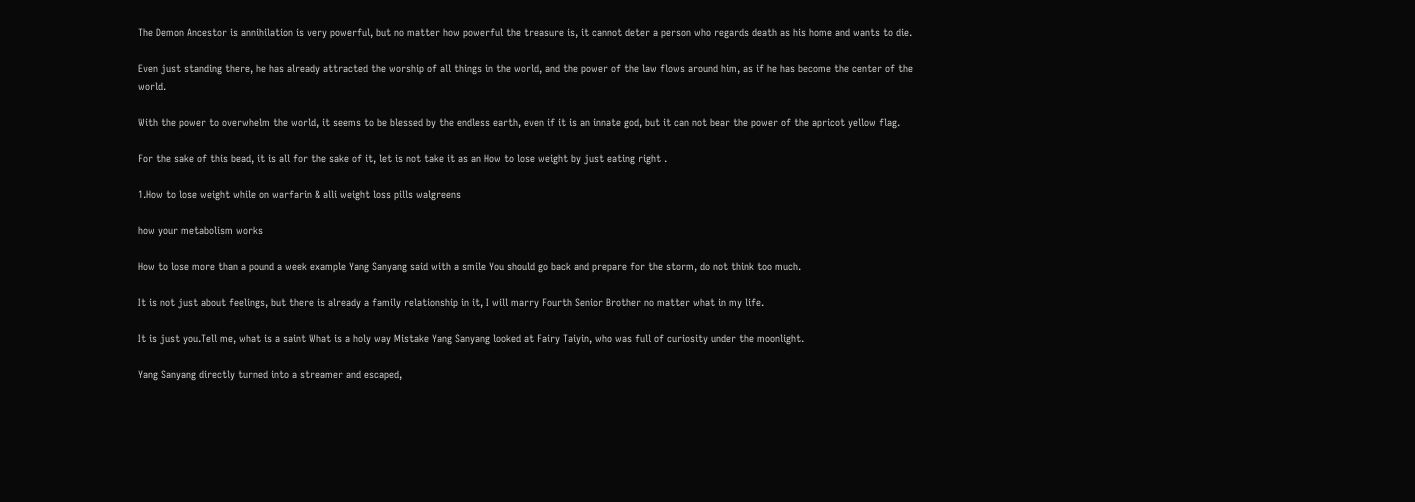The Demon Ancestor is annihilation is very powerful, but no matter how powerful the treasure is, it cannot deter a person who regards death as his home and wants to die.

Even just standing there, he has already attracted the worship of all things in the world, and the power of the law flows around him, as if he has become the center of the world.

With the power to overwhelm the world, it seems to be blessed by the endless earth, even if it is an innate god, but it can not bear the power of the apricot yellow flag.

For the sake of this bead, it is all for the sake of it, let is not take it as an How to lose weight by just eating right .

1.How to lose weight while on warfarin & alli weight loss pills walgreens

how your metabolism works

How to lose more than a pound a week example Yang Sanyang said with a smile You should go back and prepare for the storm, do not think too much.

It is not just about feelings, but there is already a family relationship in it, I will marry Fourth Senior Brother no matter what in my life.

It is just you.Tell me, what is a saint What is a holy way Mistake Yang Sanyang looked at Fairy Taiyin, who was full of curiosity under the moonlight.

Yang Sanyang directly turned into a streamer and escaped,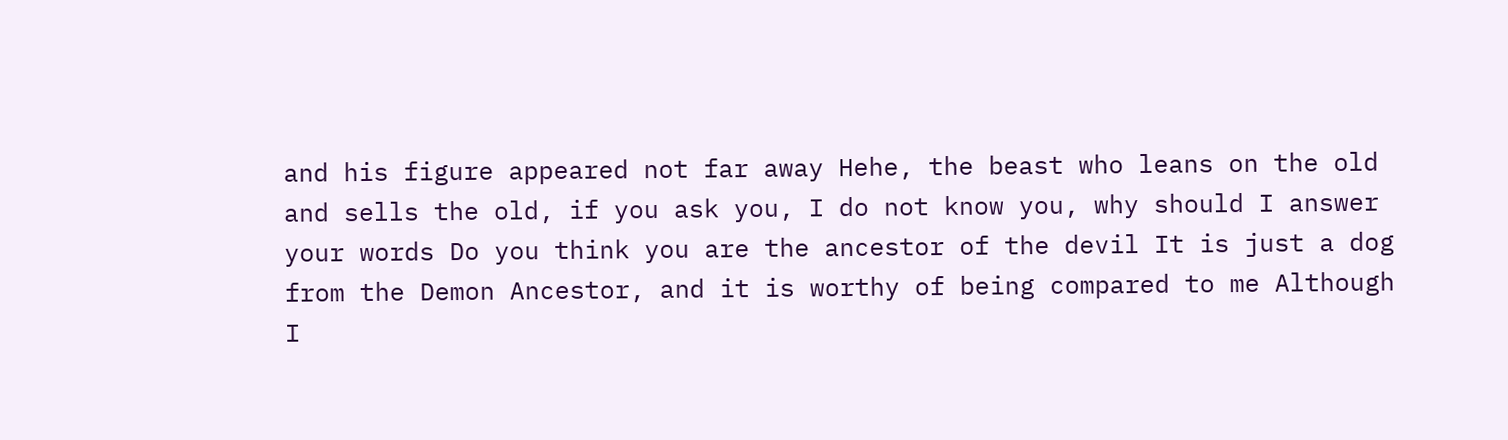and his figure appeared not far away Hehe, the beast who leans on the old and sells the old, if you ask you, I do not know you, why should I answer your words Do you think you are the ancestor of the devil It is just a dog from the Demon Ancestor, and it is worthy of being compared to me Although I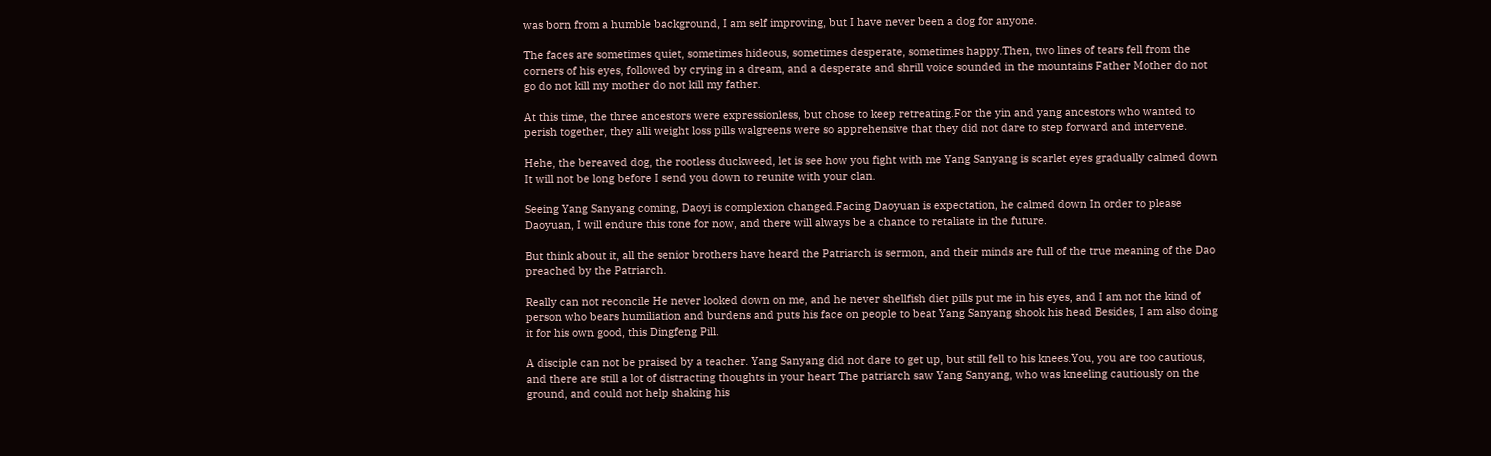was born from a humble background, I am self improving, but I have never been a dog for anyone.

The faces are sometimes quiet, sometimes hideous, sometimes desperate, sometimes happy.Then, two lines of tears fell from the corners of his eyes, followed by crying in a dream, and a desperate and shrill voice sounded in the mountains Father Mother do not go do not kill my mother do not kill my father.

At this time, the three ancestors were expressionless, but chose to keep retreating.For the yin and yang ancestors who wanted to perish together, they alli weight loss pills walgreens were so apprehensive that they did not dare to step forward and intervene.

Hehe, the bereaved dog, the rootless duckweed, let is see how you fight with me Yang Sanyang is scarlet eyes gradually calmed down It will not be long before I send you down to reunite with your clan.

Seeing Yang Sanyang coming, Daoyi is complexion changed.Facing Daoyuan is expectation, he calmed down In order to please Daoyuan, I will endure this tone for now, and there will always be a chance to retaliate in the future.

But think about it, all the senior brothers have heard the Patriarch is sermon, and their minds are full of the true meaning of the Dao preached by the Patriarch.

Really can not reconcile He never looked down on me, and he never shellfish diet pills put me in his eyes, and I am not the kind of person who bears humiliation and burdens and puts his face on people to beat Yang Sanyang shook his head Besides, I am also doing it for his own good, this Dingfeng Pill.

A disciple can not be praised by a teacher. Yang Sanyang did not dare to get up, but still fell to his knees.You, you are too cautious, and there are still a lot of distracting thoughts in your heart The patriarch saw Yang Sanyang, who was kneeling cautiously on the ground, and could not help shaking his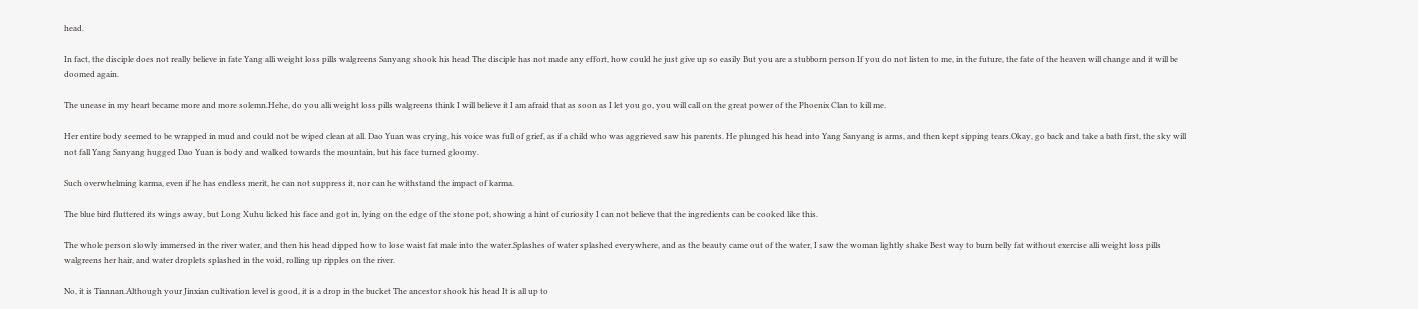head.

In fact, the disciple does not really believe in fate Yang alli weight loss pills walgreens Sanyang shook his head The disciple has not made any effort, how could he just give up so easily But you are a stubborn person If you do not listen to me, in the future, the fate of the heaven will change and it will be doomed again.

The unease in my heart became more and more solemn.Hehe, do you alli weight loss pills walgreens think I will believe it I am afraid that as soon as I let you go, you will call on the great power of the Phoenix Clan to kill me.

Her entire body seemed to be wrapped in mud and could not be wiped clean at all. Dao Yuan was crying, his voice was full of grief, as if a child who was aggrieved saw his parents. He plunged his head into Yang Sanyang is arms, and then kept sipping tears.Okay, go back and take a bath first, the sky will not fall Yang Sanyang hugged Dao Yuan is body and walked towards the mountain, but his face turned gloomy.

Such overwhelming karma, even if he has endless merit, he can not suppress it, nor can he withstand the impact of karma.

The blue bird fluttered its wings away, but Long Xuhu licked his face and got in, lying on the edge of the stone pot, showing a hint of curiosity I can not believe that the ingredients can be cooked like this.

The whole person slowly immersed in the river water, and then his head dipped how to lose waist fat male into the water.Splashes of water splashed everywhere, and as the beauty came out of the water, I saw the woman lightly shake Best way to burn belly fat without exercise alli weight loss pills walgreens her hair, and water droplets splashed in the void, rolling up ripples on the river.

No, it is Tiannan.Although your Jinxian cultivation level is good, it is a drop in the bucket The ancestor shook his head It is all up to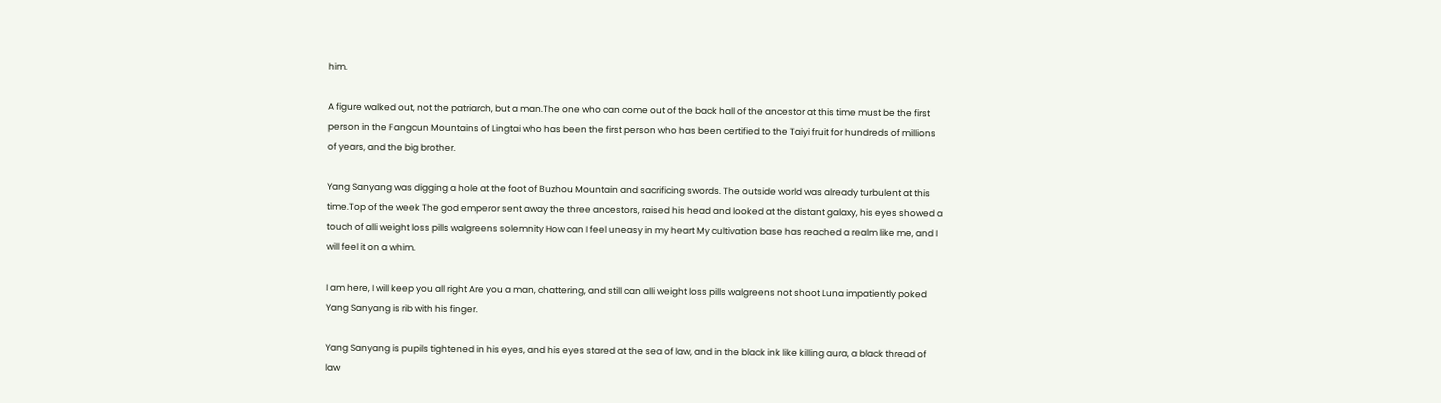him.

A figure walked out, not the patriarch, but a man.The one who can come out of the back hall of the ancestor at this time must be the first person in the Fangcun Mountains of Lingtai who has been the first person who has been certified to the Taiyi fruit for hundreds of millions of years, and the big brother.

Yang Sanyang was digging a hole at the foot of Buzhou Mountain and sacrificing swords. The outside world was already turbulent at this time.Top of the week The god emperor sent away the three ancestors, raised his head and looked at the distant galaxy, his eyes showed a touch of alli weight loss pills walgreens solemnity How can I feel uneasy in my heart My cultivation base has reached a realm like me, and I will feel it on a whim.

I am here, I will keep you all right Are you a man, chattering, and still can alli weight loss pills walgreens not shoot Luna impatiently poked Yang Sanyang is rib with his finger.

Yang Sanyang is pupils tightened in his eyes, and his eyes stared at the sea of law, and in the black ink like killing aura, a black thread of law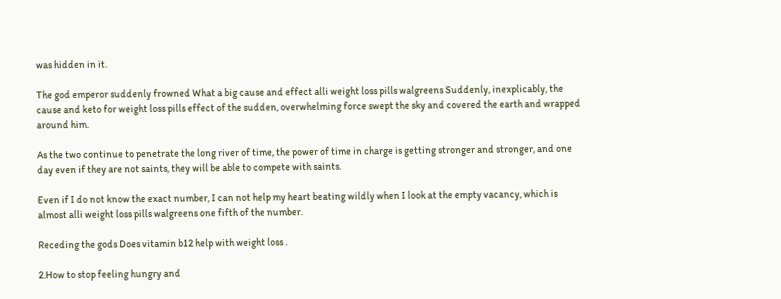was hidden in it.

The god emperor suddenly frowned What a big cause and effect alli weight loss pills walgreens Suddenly, inexplicably, the cause and keto for weight loss pills effect of the sudden, overwhelming force swept the sky and covered the earth and wrapped around him.

As the two continue to penetrate the long river of time, the power of time in charge is getting stronger and stronger, and one day even if they are not saints, they will be able to compete with saints.

Even if I do not know the exact number, I can not help my heart beating wildly when I look at the empty vacancy, which is almost alli weight loss pills walgreens one fifth of the number.

Receding the gods Does vitamin b12 help with weight loss .

2.How to stop feeling hungry and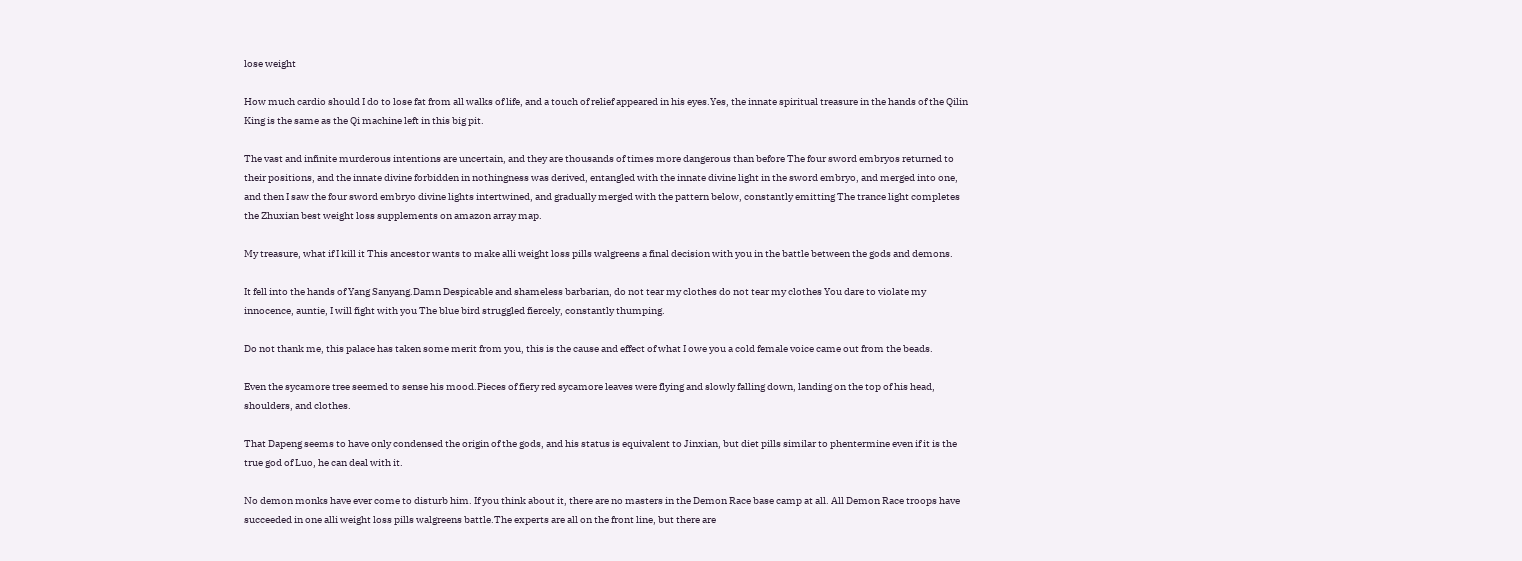lose weight

How much cardio should I do to lose fat from all walks of life, and a touch of relief appeared in his eyes.Yes, the innate spiritual treasure in the hands of the Qilin King is the same as the Qi machine left in this big pit.

The vast and infinite murderous intentions are uncertain, and they are thousands of times more dangerous than before The four sword embryos returned to their positions, and the innate divine forbidden in nothingness was derived, entangled with the innate divine light in the sword embryo, and merged into one, and then I saw the four sword embryo divine lights intertwined, and gradually merged with the pattern below, constantly emitting The trance light completes the Zhuxian best weight loss supplements on amazon array map.

My treasure, what if I kill it This ancestor wants to make alli weight loss pills walgreens a final decision with you in the battle between the gods and demons.

It fell into the hands of Yang Sanyang.Damn Despicable and shameless barbarian, do not tear my clothes do not tear my clothes You dare to violate my innocence, auntie, I will fight with you The blue bird struggled fiercely, constantly thumping.

Do not thank me, this palace has taken some merit from you, this is the cause and effect of what I owe you a cold female voice came out from the beads.

Even the sycamore tree seemed to sense his mood.Pieces of fiery red sycamore leaves were flying and slowly falling down, landing on the top of his head, shoulders, and clothes.

That Dapeng seems to have only condensed the origin of the gods, and his status is equivalent to Jinxian, but diet pills similar to phentermine even if it is the true god of Luo, he can deal with it.

No demon monks have ever come to disturb him. If you think about it, there are no masters in the Demon Race base camp at all. All Demon Race troops have succeeded in one alli weight loss pills walgreens battle.The experts are all on the front line, but there are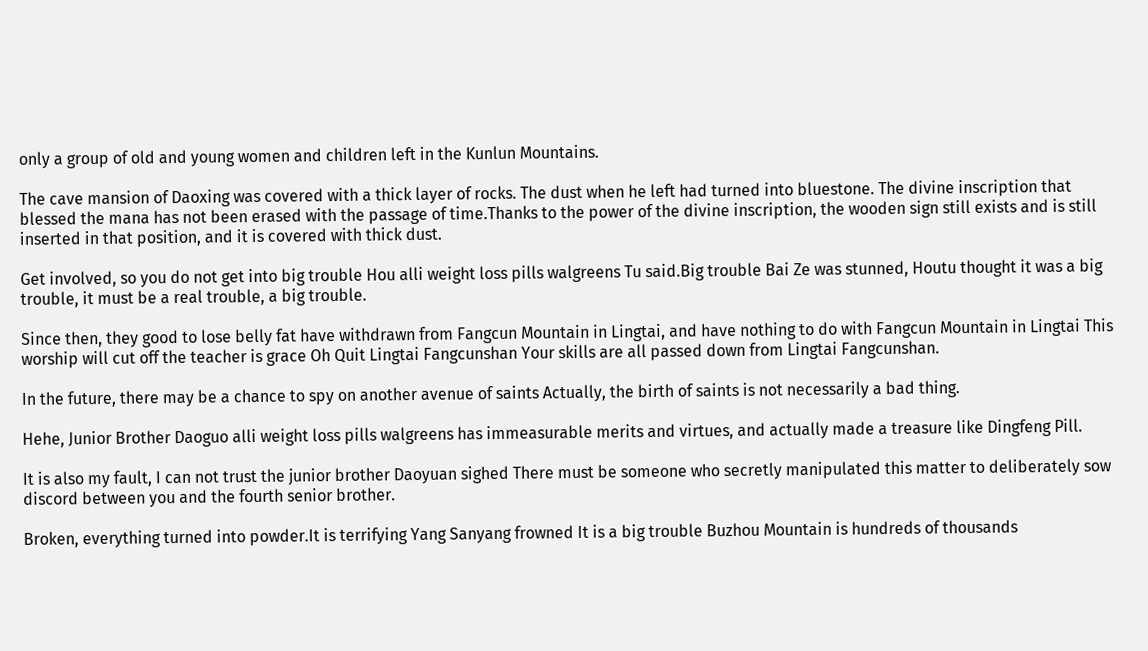only a group of old and young women and children left in the Kunlun Mountains.

The cave mansion of Daoxing was covered with a thick layer of rocks. The dust when he left had turned into bluestone. The divine inscription that blessed the mana has not been erased with the passage of time.Thanks to the power of the divine inscription, the wooden sign still exists and is still inserted in that position, and it is covered with thick dust.

Get involved, so you do not get into big trouble Hou alli weight loss pills walgreens Tu said.Big trouble Bai Ze was stunned, Houtu thought it was a big trouble, it must be a real trouble, a big trouble.

Since then, they good to lose belly fat have withdrawn from Fangcun Mountain in Lingtai, and have nothing to do with Fangcun Mountain in Lingtai This worship will cut off the teacher is grace Oh Quit Lingtai Fangcunshan Your skills are all passed down from Lingtai Fangcunshan.

In the future, there may be a chance to spy on another avenue of saints Actually, the birth of saints is not necessarily a bad thing.

Hehe, Junior Brother Daoguo alli weight loss pills walgreens has immeasurable merits and virtues, and actually made a treasure like Dingfeng Pill.

It is also my fault, I can not trust the junior brother Daoyuan sighed There must be someone who secretly manipulated this matter to deliberately sow discord between you and the fourth senior brother.

Broken, everything turned into powder.It is terrifying Yang Sanyang frowned It is a big trouble Buzhou Mountain is hundreds of thousands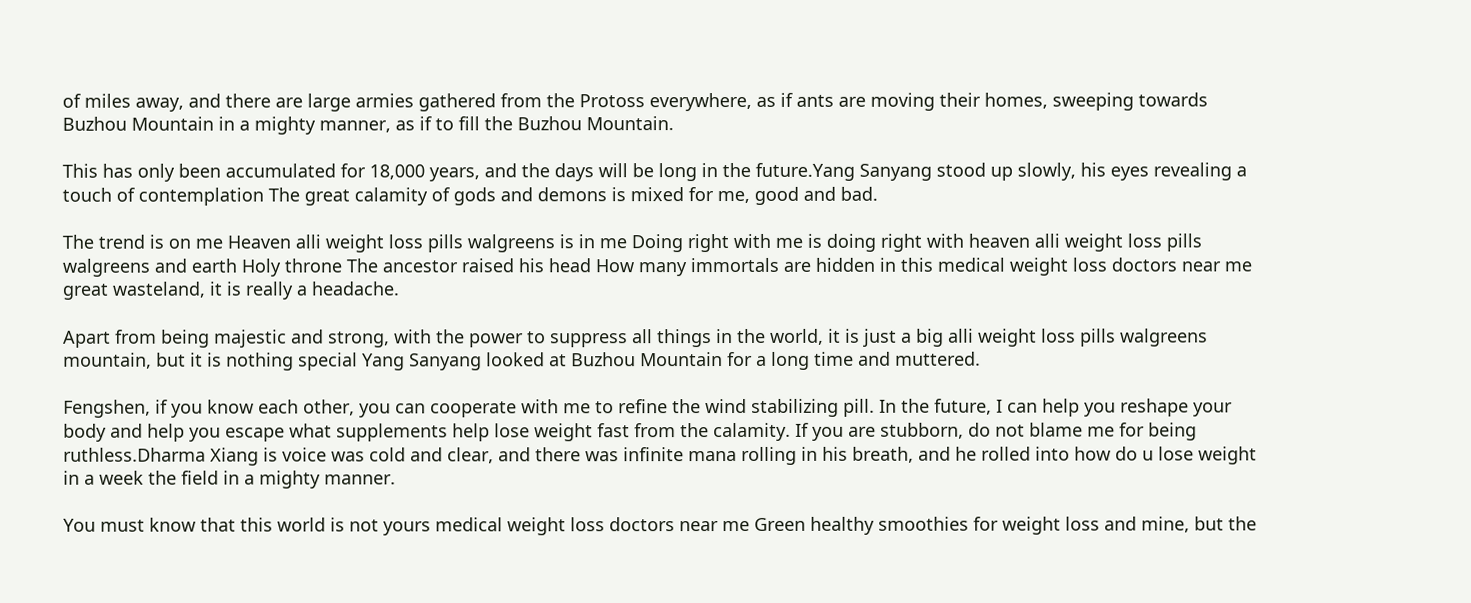of miles away, and there are large armies gathered from the Protoss everywhere, as if ants are moving their homes, sweeping towards Buzhou Mountain in a mighty manner, as if to fill the Buzhou Mountain.

This has only been accumulated for 18,000 years, and the days will be long in the future.Yang Sanyang stood up slowly, his eyes revealing a touch of contemplation The great calamity of gods and demons is mixed for me, good and bad.

The trend is on me Heaven alli weight loss pills walgreens is in me Doing right with me is doing right with heaven alli weight loss pills walgreens and earth Holy throne The ancestor raised his head How many immortals are hidden in this medical weight loss doctors near me great wasteland, it is really a headache.

Apart from being majestic and strong, with the power to suppress all things in the world, it is just a big alli weight loss pills walgreens mountain, but it is nothing special Yang Sanyang looked at Buzhou Mountain for a long time and muttered.

Fengshen, if you know each other, you can cooperate with me to refine the wind stabilizing pill. In the future, I can help you reshape your body and help you escape what supplements help lose weight fast from the calamity. If you are stubborn, do not blame me for being ruthless.Dharma Xiang is voice was cold and clear, and there was infinite mana rolling in his breath, and he rolled into how do u lose weight in a week the field in a mighty manner.

You must know that this world is not yours medical weight loss doctors near me Green healthy smoothies for weight loss and mine, but the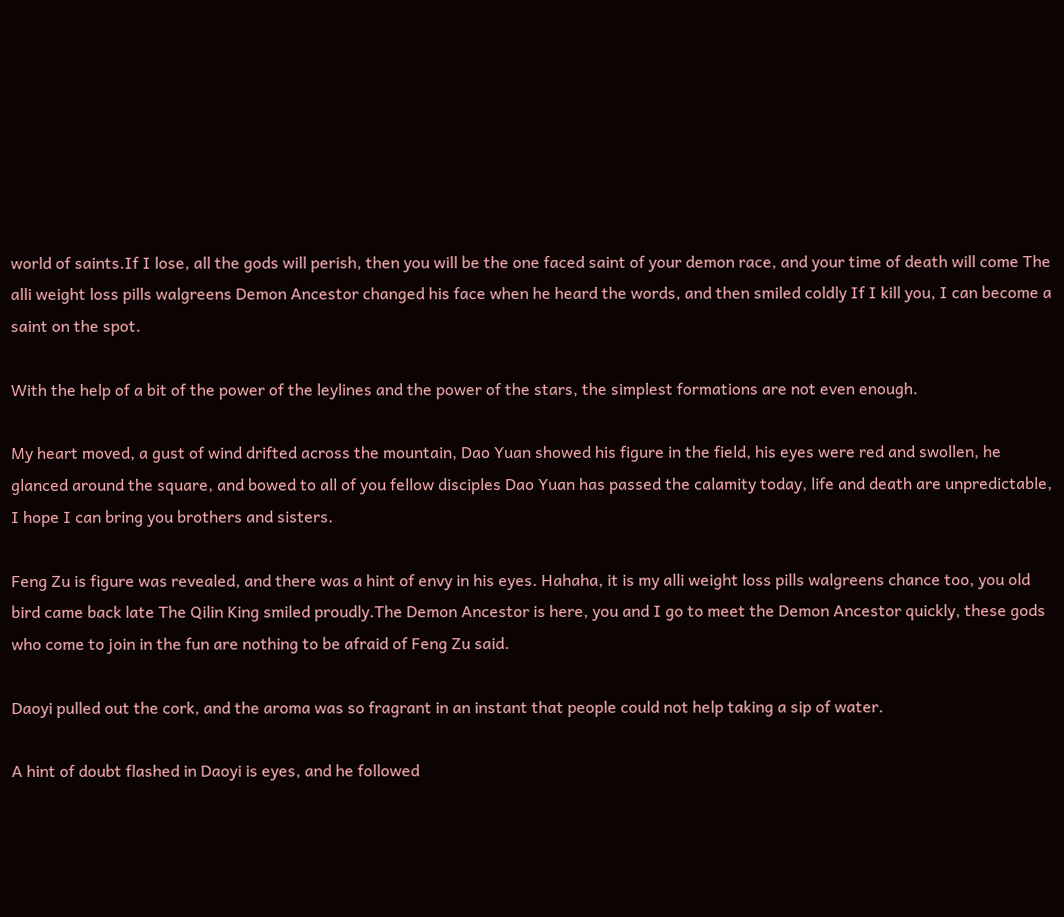world of saints.If I lose, all the gods will perish, then you will be the one faced saint of your demon race, and your time of death will come The alli weight loss pills walgreens Demon Ancestor changed his face when he heard the words, and then smiled coldly If I kill you, I can become a saint on the spot.

With the help of a bit of the power of the leylines and the power of the stars, the simplest formations are not even enough.

My heart moved, a gust of wind drifted across the mountain, Dao Yuan showed his figure in the field, his eyes were red and swollen, he glanced around the square, and bowed to all of you fellow disciples Dao Yuan has passed the calamity today, life and death are unpredictable, I hope I can bring you brothers and sisters.

Feng Zu is figure was revealed, and there was a hint of envy in his eyes. Hahaha, it is my alli weight loss pills walgreens chance too, you old bird came back late The Qilin King smiled proudly.The Demon Ancestor is here, you and I go to meet the Demon Ancestor quickly, these gods who come to join in the fun are nothing to be afraid of Feng Zu said.

Daoyi pulled out the cork, and the aroma was so fragrant in an instant that people could not help taking a sip of water.

A hint of doubt flashed in Daoyi is eyes, and he followed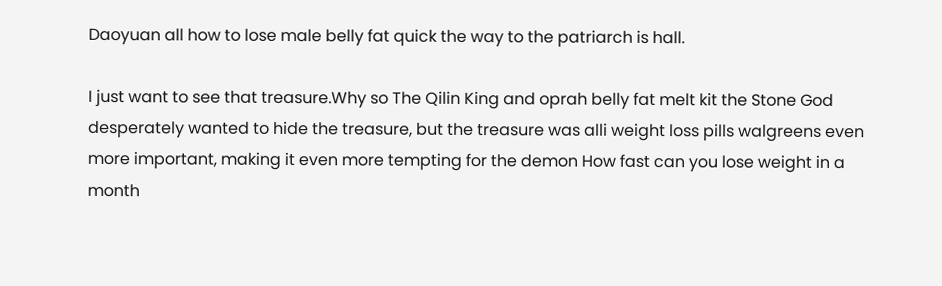Daoyuan all how to lose male belly fat quick the way to the patriarch is hall.

I just want to see that treasure.Why so The Qilin King and oprah belly fat melt kit the Stone God desperately wanted to hide the treasure, but the treasure was alli weight loss pills walgreens even more important, making it even more tempting for the demon How fast can you lose weight in a month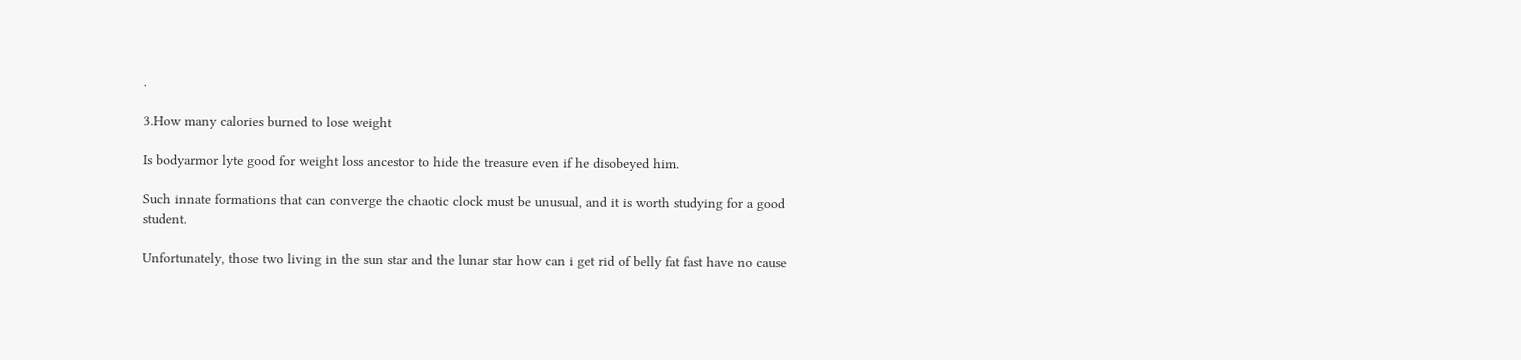.

3.How many calories burned to lose weight

Is bodyarmor lyte good for weight loss ancestor to hide the treasure even if he disobeyed him.

Such innate formations that can converge the chaotic clock must be unusual, and it is worth studying for a good student.

Unfortunately, those two living in the sun star and the lunar star how can i get rid of belly fat fast have no cause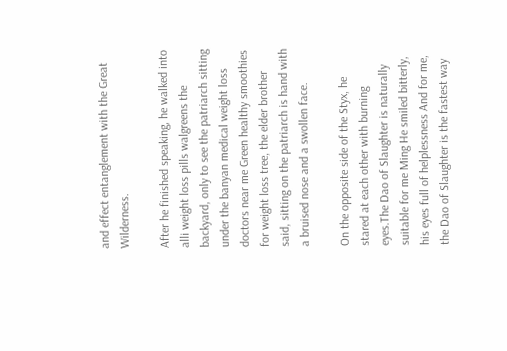and effect entanglement with the Great Wilderness.

After he finished speaking, he walked into alli weight loss pills walgreens the backyard, only to see the patriarch sitting under the banyan medical weight loss doctors near me Green healthy smoothies for weight loss tree, the elder brother said, sitting on the patriarch is hand with a bruised nose and a swollen face.

On the opposite side of the Styx, he stared at each other with burning eyes.The Dao of Slaughter is naturally suitable for me Ming He smiled bitterly, his eyes full of helplessness And for me, the Dao of Slaughter is the fastest way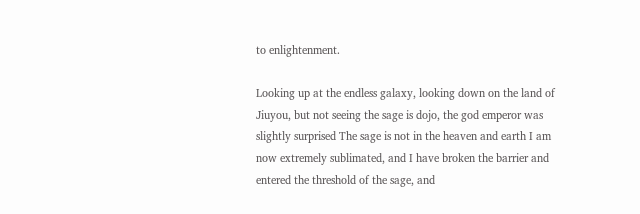to enlightenment.

Looking up at the endless galaxy, looking down on the land of Jiuyou, but not seeing the sage is dojo, the god emperor was slightly surprised The sage is not in the heaven and earth I am now extremely sublimated, and I have broken the barrier and entered the threshold of the sage, and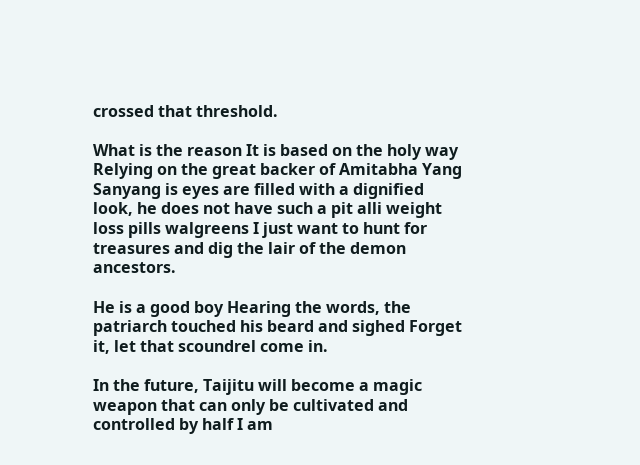crossed that threshold.

What is the reason It is based on the holy way Relying on the great backer of Amitabha Yang Sanyang is eyes are filled with a dignified look, he does not have such a pit alli weight loss pills walgreens I just want to hunt for treasures and dig the lair of the demon ancestors.

He is a good boy Hearing the words, the patriarch touched his beard and sighed Forget it, let that scoundrel come in.

In the future, Taijitu will become a magic weapon that can only be cultivated and controlled by half I am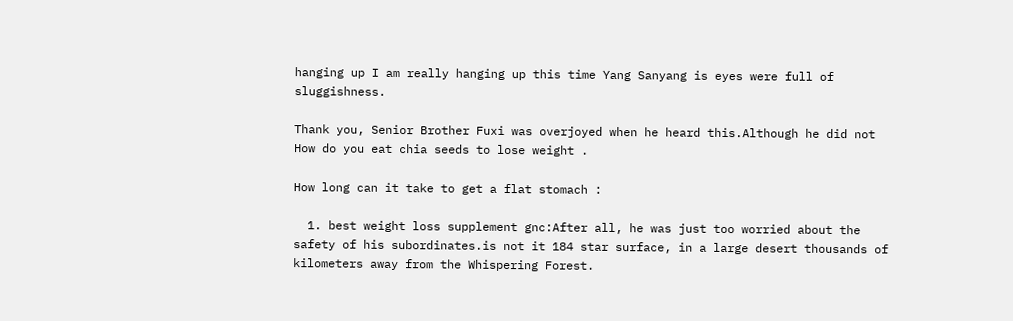hanging up I am really hanging up this time Yang Sanyang is eyes were full of sluggishness.

Thank you, Senior Brother Fuxi was overjoyed when he heard this.Although he did not How do you eat chia seeds to lose weight .

How long can it take to get a flat stomach :

  1. best weight loss supplement gnc:After all, he was just too worried about the safety of his subordinates.is not it 184 star surface, in a large desert thousands of kilometers away from the Whispering Forest.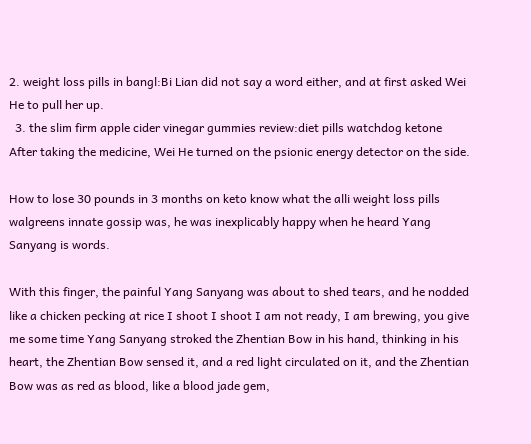2. weight loss pills in bangl:Bi Lian did not say a word either, and at first asked Wei He to pull her up.
  3. the slim firm apple cider vinegar gummies review:diet pills watchdog ketone After taking the medicine, Wei He turned on the psionic energy detector on the side.

How to lose 30 pounds in 3 months on keto know what the alli weight loss pills walgreens innate gossip was, he was inexplicably happy when he heard Yang Sanyang is words.

With this finger, the painful Yang Sanyang was about to shed tears, and he nodded like a chicken pecking at rice I shoot I shoot I am not ready, I am brewing, you give me some time Yang Sanyang stroked the Zhentian Bow in his hand, thinking in his heart, the Zhentian Bow sensed it, and a red light circulated on it, and the Zhentian Bow was as red as blood, like a blood jade gem,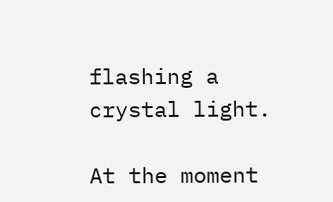flashing a crystal light.

At the moment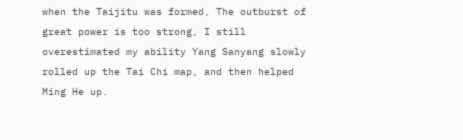when the Taijitu was formed, The outburst of great power is too strong, I still overestimated my ability Yang Sanyang slowly rolled up the Tai Chi map, and then helped Ming He up.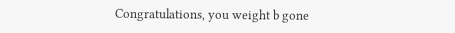Congratulations, you weight b gone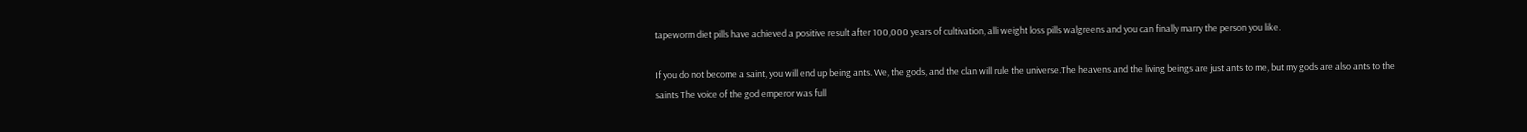tapeworm diet pills have achieved a positive result after 100,000 years of cultivation, alli weight loss pills walgreens and you can finally marry the person you like.

If you do not become a saint, you will end up being ants. We, the gods, and the clan will rule the universe.The heavens and the living beings are just ants to me, but my gods are also ants to the saints The voice of the god emperor was full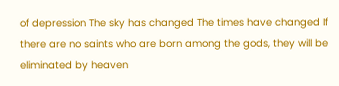of depression The sky has changed The times have changed If there are no saints who are born among the gods, they will be eliminated by heaven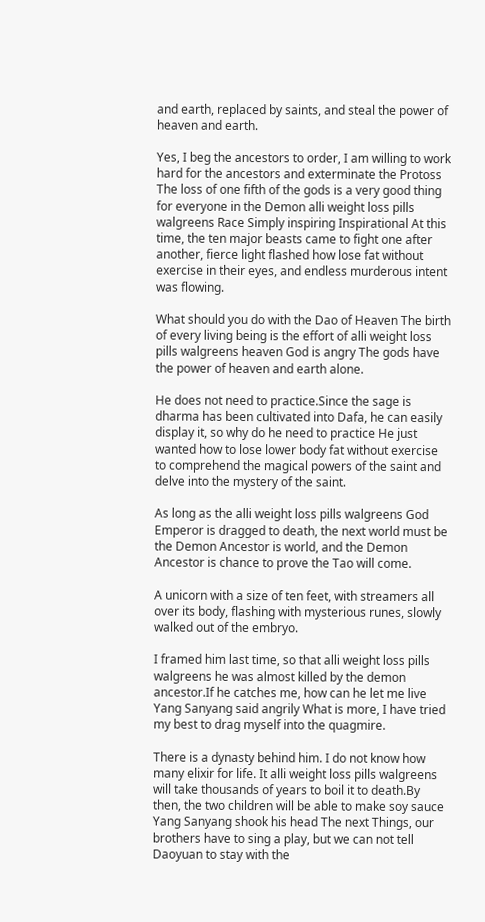and earth, replaced by saints, and steal the power of heaven and earth.

Yes, I beg the ancestors to order, I am willing to work hard for the ancestors and exterminate the Protoss The loss of one fifth of the gods is a very good thing for everyone in the Demon alli weight loss pills walgreens Race Simply inspiring Inspirational At this time, the ten major beasts came to fight one after another, fierce light flashed how lose fat without exercise in their eyes, and endless murderous intent was flowing.

What should you do with the Dao of Heaven The birth of every living being is the effort of alli weight loss pills walgreens heaven God is angry The gods have the power of heaven and earth alone.

He does not need to practice.Since the sage is dharma has been cultivated into Dafa, he can easily display it, so why do he need to practice He just wanted how to lose lower body fat without exercise to comprehend the magical powers of the saint and delve into the mystery of the saint.

As long as the alli weight loss pills walgreens God Emperor is dragged to death, the next world must be the Demon Ancestor is world, and the Demon Ancestor is chance to prove the Tao will come.

A unicorn with a size of ten feet, with streamers all over its body, flashing with mysterious runes, slowly walked out of the embryo.

I framed him last time, so that alli weight loss pills walgreens he was almost killed by the demon ancestor.If he catches me, how can he let me live Yang Sanyang said angrily What is more, I have tried my best to drag myself into the quagmire.

There is a dynasty behind him. I do not know how many elixir for life. It alli weight loss pills walgreens will take thousands of years to boil it to death.By then, the two children will be able to make soy sauce Yang Sanyang shook his head The next Things, our brothers have to sing a play, but we can not tell Daoyuan to stay with the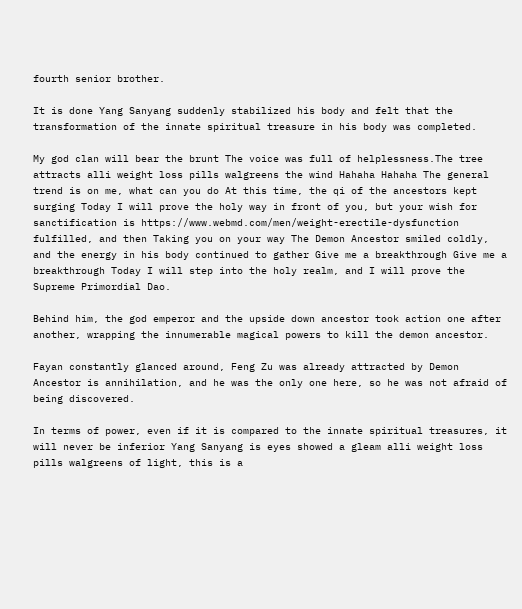fourth senior brother.

It is done Yang Sanyang suddenly stabilized his body and felt that the transformation of the innate spiritual treasure in his body was completed.

My god clan will bear the brunt The voice was full of helplessness.The tree attracts alli weight loss pills walgreens the wind Hahaha Hahaha The general trend is on me, what can you do At this time, the qi of the ancestors kept surging Today I will prove the holy way in front of you, but your wish for sanctification is https://www.webmd.com/men/weight-erectile-dysfunction fulfilled, and then Taking you on your way The Demon Ancestor smiled coldly, and the energy in his body continued to gather Give me a breakthrough Give me a breakthrough Today I will step into the holy realm, and I will prove the Supreme Primordial Dao.

Behind him, the god emperor and the upside down ancestor took action one after another, wrapping the innumerable magical powers to kill the demon ancestor.

Fayan constantly glanced around, Feng Zu was already attracted by Demon Ancestor is annihilation, and he was the only one here, so he was not afraid of being discovered.

In terms of power, even if it is compared to the innate spiritual treasures, it will never be inferior Yang Sanyang is eyes showed a gleam alli weight loss pills walgreens of light, this is a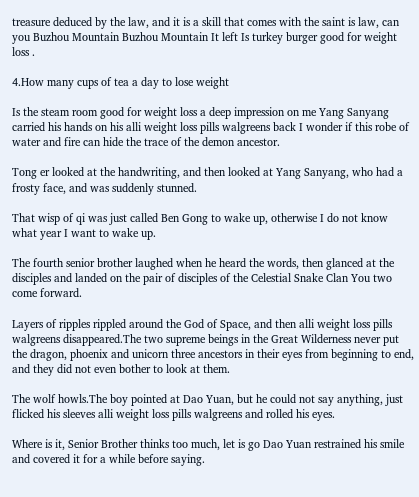treasure deduced by the law, and it is a skill that comes with the saint is law, can you Buzhou Mountain Buzhou Mountain It left Is turkey burger good for weight loss .

4.How many cups of tea a day to lose weight

Is the steam room good for weight loss a deep impression on me Yang Sanyang carried his hands on his alli weight loss pills walgreens back I wonder if this robe of water and fire can hide the trace of the demon ancestor.

Tong er looked at the handwriting, and then looked at Yang Sanyang, who had a frosty face, and was suddenly stunned.

That wisp of qi was just called Ben Gong to wake up, otherwise I do not know what year I want to wake up.

The fourth senior brother laughed when he heard the words, then glanced at the disciples and landed on the pair of disciples of the Celestial Snake Clan You two come forward.

Layers of ripples rippled around the God of Space, and then alli weight loss pills walgreens disappeared.The two supreme beings in the Great Wilderness never put the dragon, phoenix and unicorn three ancestors in their eyes from beginning to end, and they did not even bother to look at them.

The wolf howls.The boy pointed at Dao Yuan, but he could not say anything, just flicked his sleeves alli weight loss pills walgreens and rolled his eyes.

Where is it, Senior Brother thinks too much, let is go Dao Yuan restrained his smile and covered it for a while before saying.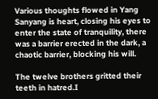Various thoughts flowed in Yang Sanyang is heart, closing his eyes to enter the state of tranquility, there was a barrier erected in the dark, a chaotic barrier, blocking his will.

The twelve brothers gritted their teeth in hatred.I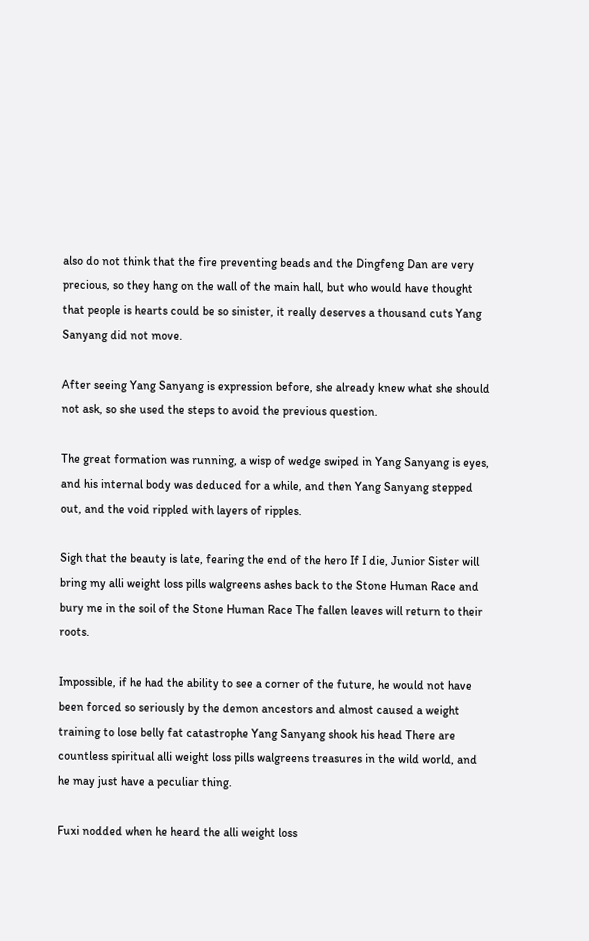also do not think that the fire preventing beads and the Dingfeng Dan are very precious, so they hang on the wall of the main hall, but who would have thought that people is hearts could be so sinister, it really deserves a thousand cuts Yang Sanyang did not move.

After seeing Yang Sanyang is expression before, she already knew what she should not ask, so she used the steps to avoid the previous question.

The great formation was running, a wisp of wedge swiped in Yang Sanyang is eyes, and his internal body was deduced for a while, and then Yang Sanyang stepped out, and the void rippled with layers of ripples.

Sigh that the beauty is late, fearing the end of the hero If I die, Junior Sister will bring my alli weight loss pills walgreens ashes back to the Stone Human Race and bury me in the soil of the Stone Human Race The fallen leaves will return to their roots.

Impossible, if he had the ability to see a corner of the future, he would not have been forced so seriously by the demon ancestors and almost caused a weight training to lose belly fat catastrophe Yang Sanyang shook his head There are countless spiritual alli weight loss pills walgreens treasures in the wild world, and he may just have a peculiar thing.

Fuxi nodded when he heard the alli weight loss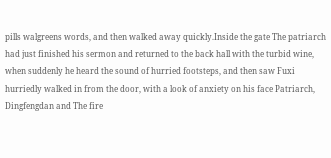pills walgreens words, and then walked away quickly.Inside the gate The patriarch had just finished his sermon and returned to the back hall with the turbid wine, when suddenly he heard the sound of hurried footsteps, and then saw Fuxi hurriedly walked in from the door, with a look of anxiety on his face Patriarch, Dingfengdan and The fire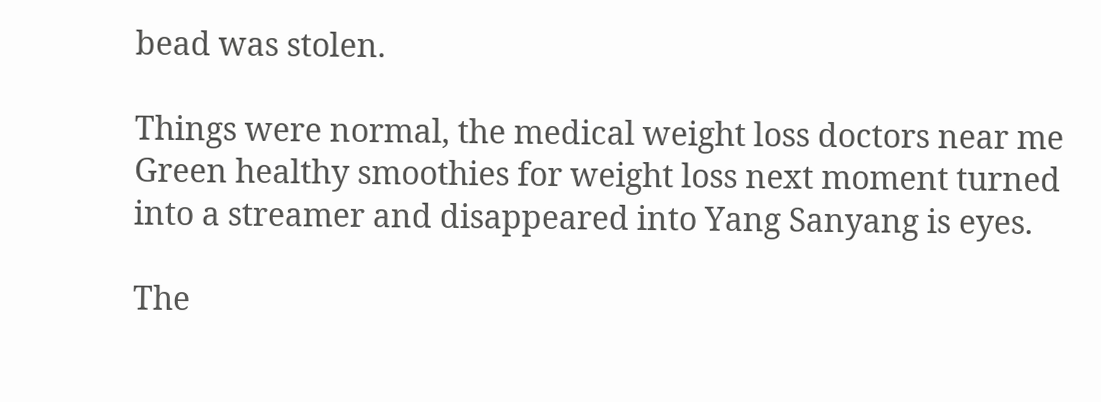bead was stolen.

Things were normal, the medical weight loss doctors near me Green healthy smoothies for weight loss next moment turned into a streamer and disappeared into Yang Sanyang is eyes.

The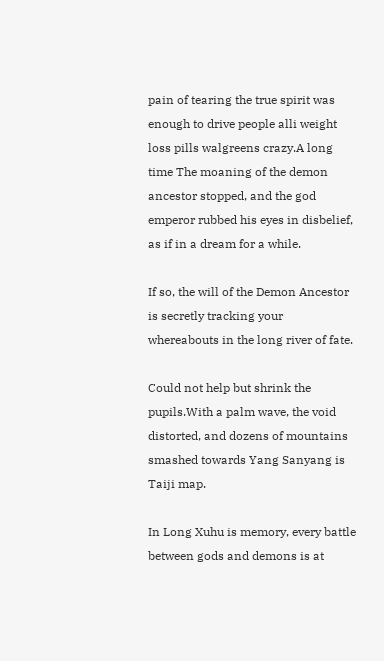pain of tearing the true spirit was enough to drive people alli weight loss pills walgreens crazy.A long time The moaning of the demon ancestor stopped, and the god emperor rubbed his eyes in disbelief, as if in a dream for a while.

If so, the will of the Demon Ancestor is secretly tracking your whereabouts in the long river of fate.

Could not help but shrink the pupils.With a palm wave, the void distorted, and dozens of mountains smashed towards Yang Sanyang is Taiji map.

In Long Xuhu is memory, every battle between gods and demons is at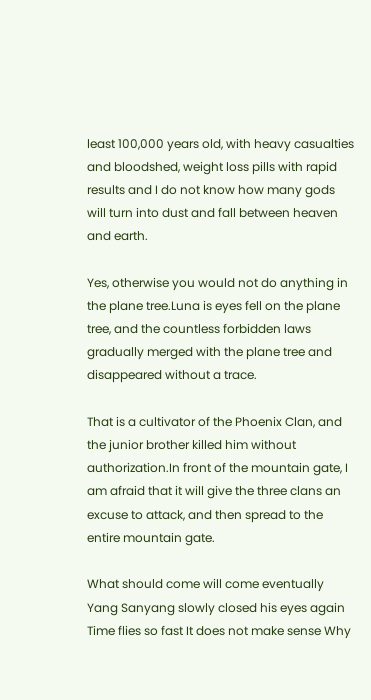least 100,000 years old, with heavy casualties and bloodshed, weight loss pills with rapid results and I do not know how many gods will turn into dust and fall between heaven and earth.

Yes, otherwise you would not do anything in the plane tree.Luna is eyes fell on the plane tree, and the countless forbidden laws gradually merged with the plane tree and disappeared without a trace.

That is a cultivator of the Phoenix Clan, and the junior brother killed him without authorization.In front of the mountain gate, I am afraid that it will give the three clans an excuse to attack, and then spread to the entire mountain gate.

What should come will come eventually Yang Sanyang slowly closed his eyes again Time flies so fast It does not make sense Why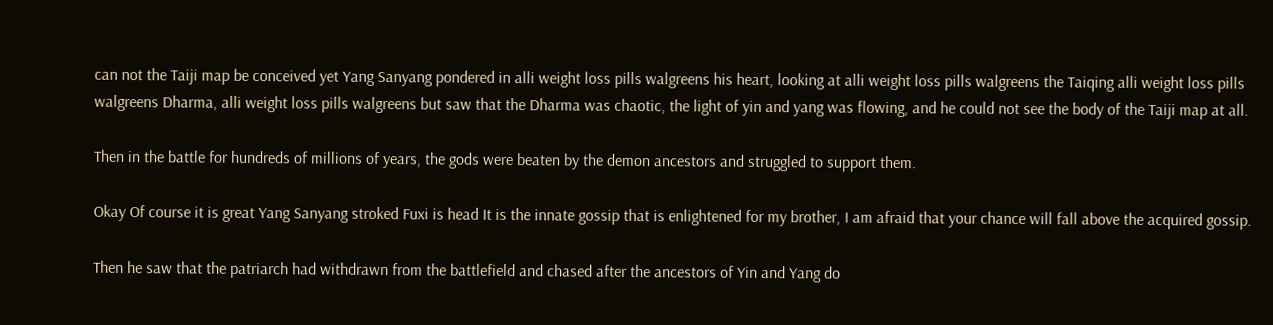can not the Taiji map be conceived yet Yang Sanyang pondered in alli weight loss pills walgreens his heart, looking at alli weight loss pills walgreens the Taiqing alli weight loss pills walgreens Dharma, alli weight loss pills walgreens but saw that the Dharma was chaotic, the light of yin and yang was flowing, and he could not see the body of the Taiji map at all.

Then in the battle for hundreds of millions of years, the gods were beaten by the demon ancestors and struggled to support them.

Okay Of course it is great Yang Sanyang stroked Fuxi is head It is the innate gossip that is enlightened for my brother, I am afraid that your chance will fall above the acquired gossip.

Then he saw that the patriarch had withdrawn from the battlefield and chased after the ancestors of Yin and Yang do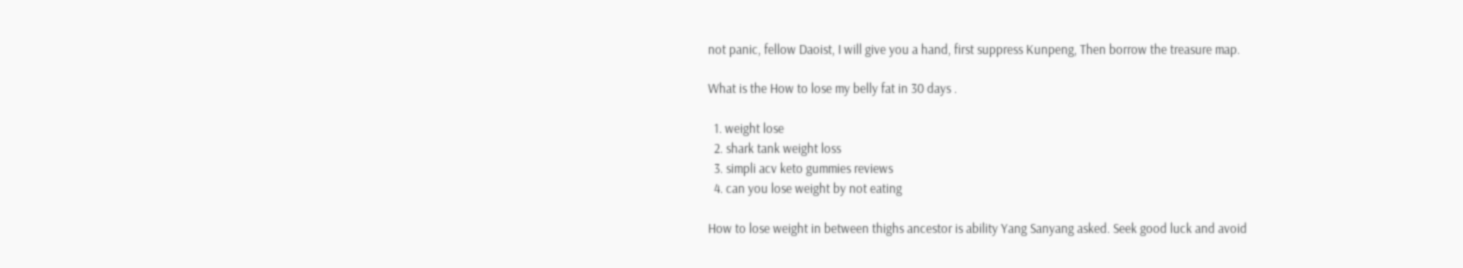not panic, fellow Daoist, I will give you a hand, first suppress Kunpeng, Then borrow the treasure map.

What is the How to lose my belly fat in 30 days .

  1. weight lose
  2. shark tank weight loss
  3. simpli acv keto gummies reviews
  4. can you lose weight by not eating

How to lose weight in between thighs ancestor is ability Yang Sanyang asked. Seek good luck and avoid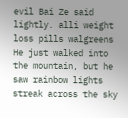evil Bai Ze said lightly. alli weight loss pills walgreens He just walked into the mountain, but he saw rainbow lights streak across the sky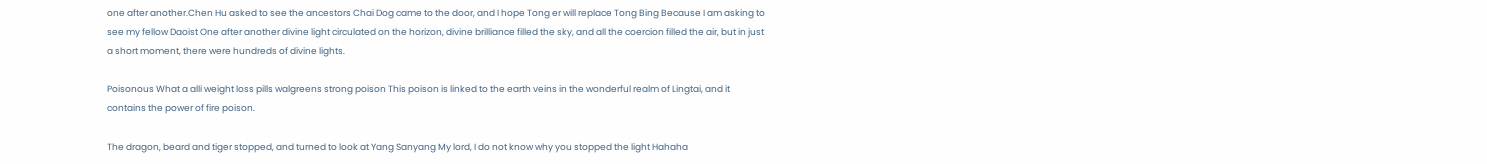one after another.Chen Hu asked to see the ancestors Chai Dog came to the door, and I hope Tong er will replace Tong Bing Because I am asking to see my fellow Daoist One after another divine light circulated on the horizon, divine brilliance filled the sky, and all the coercion filled the air, but in just a short moment, there were hundreds of divine lights.

Poisonous What a alli weight loss pills walgreens strong poison This poison is linked to the earth veins in the wonderful realm of Lingtai, and it contains the power of fire poison.

The dragon, beard and tiger stopped, and turned to look at Yang Sanyang My lord, I do not know why you stopped the light Hahaha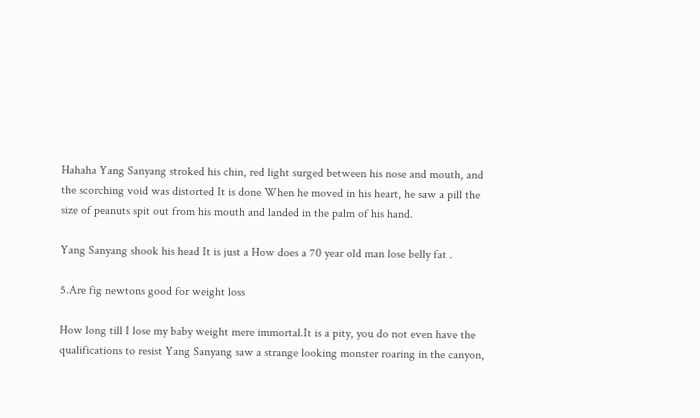Hahaha Yang Sanyang stroked his chin, red light surged between his nose and mouth, and the scorching void was distorted It is done When he moved in his heart, he saw a pill the size of peanuts spit out from his mouth and landed in the palm of his hand.

Yang Sanyang shook his head It is just a How does a 70 year old man lose belly fat .

5.Are fig newtons good for weight loss

How long till I lose my baby weight mere immortal.It is a pity, you do not even have the qualifications to resist Yang Sanyang saw a strange looking monster roaring in the canyon,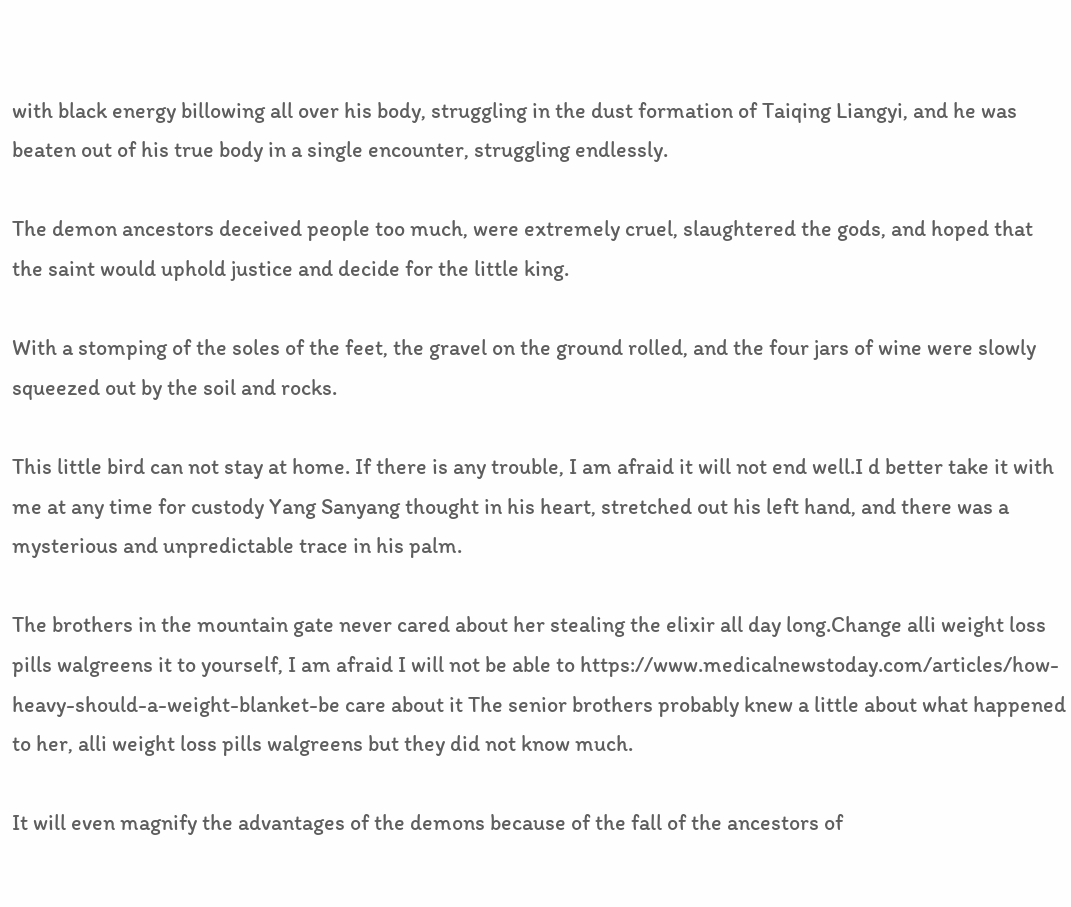with black energy billowing all over his body, struggling in the dust formation of Taiqing Liangyi, and he was beaten out of his true body in a single encounter, struggling endlessly.

The demon ancestors deceived people too much, were extremely cruel, slaughtered the gods, and hoped that the saint would uphold justice and decide for the little king.

With a stomping of the soles of the feet, the gravel on the ground rolled, and the four jars of wine were slowly squeezed out by the soil and rocks.

This little bird can not stay at home. If there is any trouble, I am afraid it will not end well.I d better take it with me at any time for custody Yang Sanyang thought in his heart, stretched out his left hand, and there was a mysterious and unpredictable trace in his palm.

The brothers in the mountain gate never cared about her stealing the elixir all day long.Change alli weight loss pills walgreens it to yourself, I am afraid I will not be able to https://www.medicalnewstoday.com/articles/how-heavy-should-a-weight-blanket-be care about it The senior brothers probably knew a little about what happened to her, alli weight loss pills walgreens but they did not know much.

It will even magnify the advantages of the demons because of the fall of the ancestors of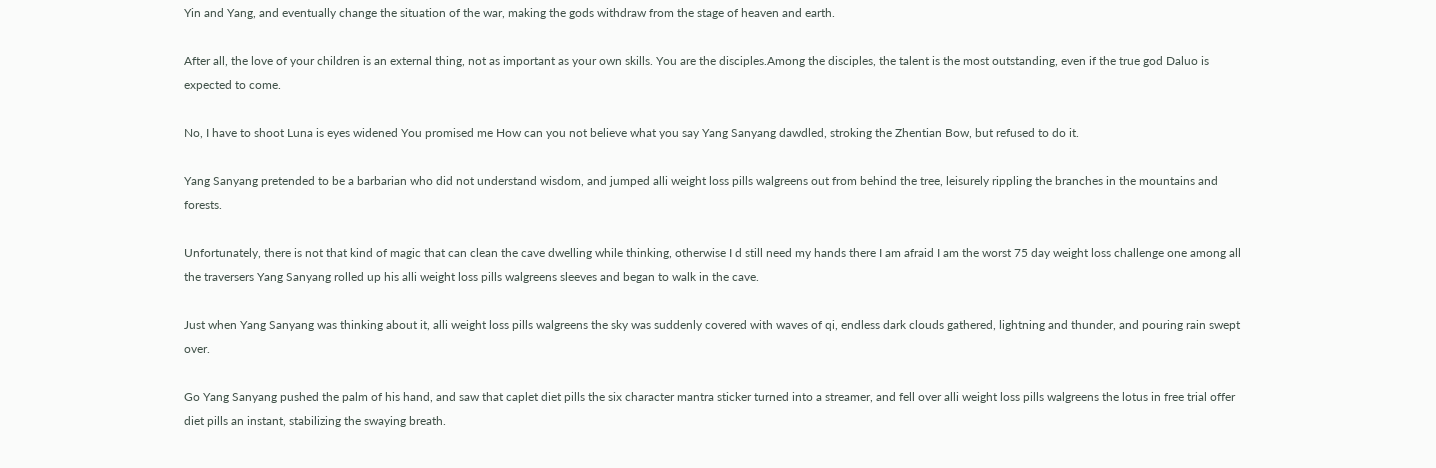Yin and Yang, and eventually change the situation of the war, making the gods withdraw from the stage of heaven and earth.

After all, the love of your children is an external thing, not as important as your own skills. You are the disciples.Among the disciples, the talent is the most outstanding, even if the true god Daluo is expected to come.

No, I have to shoot Luna is eyes widened You promised me How can you not believe what you say Yang Sanyang dawdled, stroking the Zhentian Bow, but refused to do it.

Yang Sanyang pretended to be a barbarian who did not understand wisdom, and jumped alli weight loss pills walgreens out from behind the tree, leisurely rippling the branches in the mountains and forests.

Unfortunately, there is not that kind of magic that can clean the cave dwelling while thinking, otherwise I d still need my hands there I am afraid I am the worst 75 day weight loss challenge one among all the traversers Yang Sanyang rolled up his alli weight loss pills walgreens sleeves and began to walk in the cave.

Just when Yang Sanyang was thinking about it, alli weight loss pills walgreens the sky was suddenly covered with waves of qi, endless dark clouds gathered, lightning and thunder, and pouring rain swept over.

Go Yang Sanyang pushed the palm of his hand, and saw that caplet diet pills the six character mantra sticker turned into a streamer, and fell over alli weight loss pills walgreens the lotus in free trial offer diet pills an instant, stabilizing the swaying breath.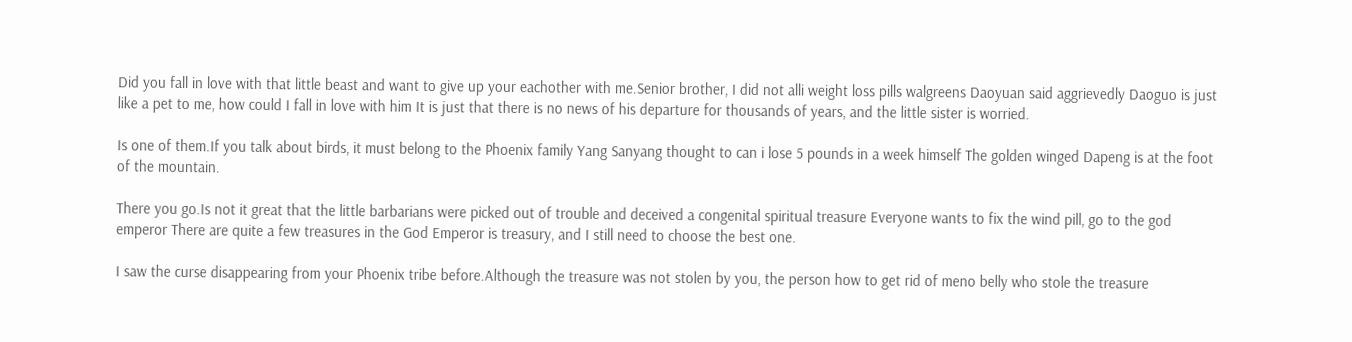Did you fall in love with that little beast and want to give up your eachother with me.Senior brother, I did not alli weight loss pills walgreens Daoyuan said aggrievedly Daoguo is just like a pet to me, how could I fall in love with him It is just that there is no news of his departure for thousands of years, and the little sister is worried.

Is one of them.If you talk about birds, it must belong to the Phoenix family Yang Sanyang thought to can i lose 5 pounds in a week himself The golden winged Dapeng is at the foot of the mountain.

There you go.Is not it great that the little barbarians were picked out of trouble and deceived a congenital spiritual treasure Everyone wants to fix the wind pill, go to the god emperor There are quite a few treasures in the God Emperor is treasury, and I still need to choose the best one.

I saw the curse disappearing from your Phoenix tribe before.Although the treasure was not stolen by you, the person how to get rid of meno belly who stole the treasure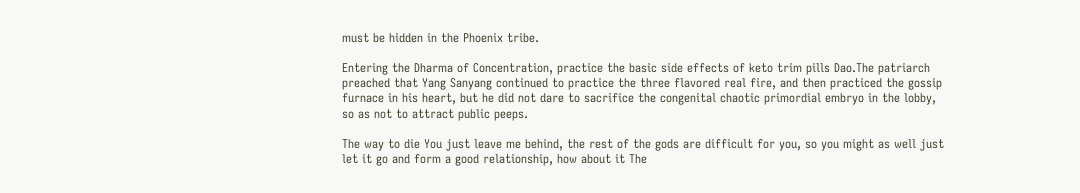must be hidden in the Phoenix tribe.

Entering the Dharma of Concentration, practice the basic side effects of keto trim pills Dao.The patriarch preached that Yang Sanyang continued to practice the three flavored real fire, and then practiced the gossip furnace in his heart, but he did not dare to sacrifice the congenital chaotic primordial embryo in the lobby, so as not to attract public peeps.

The way to die You just leave me behind, the rest of the gods are difficult for you, so you might as well just let it go and form a good relationship, how about it The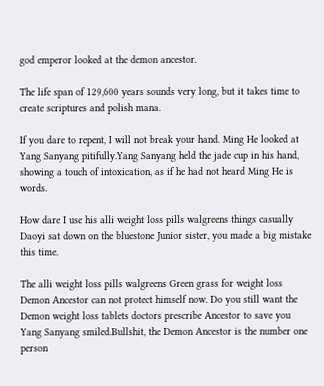god emperor looked at the demon ancestor.

The life span of 129,600 years sounds very long, but it takes time to create scriptures and polish mana.

If you dare to repent, I will not break your hand. Ming He looked at Yang Sanyang pitifully.Yang Sanyang held the jade cup in his hand, showing a touch of intoxication, as if he had not heard Ming He is words.

How dare I use his alli weight loss pills walgreens things casually Daoyi sat down on the bluestone Junior sister, you made a big mistake this time.

The alli weight loss pills walgreens Green grass for weight loss Demon Ancestor can not protect himself now. Do you still want the Demon weight loss tablets doctors prescribe Ancestor to save you Yang Sanyang smiled.Bullshit, the Demon Ancestor is the number one person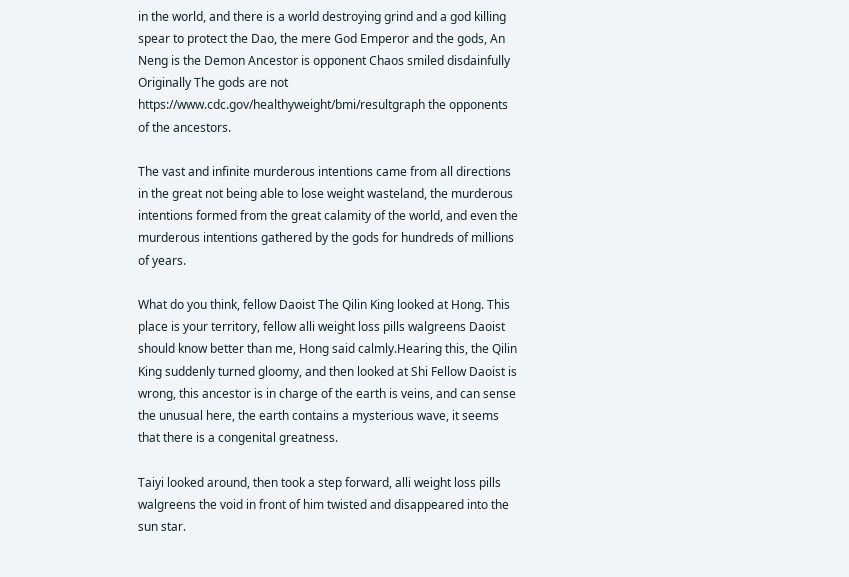in the world, and there is a world destroying grind and a god killing spear to protect the Dao, the mere God Emperor and the gods, An Neng is the Demon Ancestor is opponent Chaos smiled disdainfully Originally The gods are not https://www.cdc.gov/healthyweight/bmi/resultgraph the opponents of the ancestors.

The vast and infinite murderous intentions came from all directions in the great not being able to lose weight wasteland, the murderous intentions formed from the great calamity of the world, and even the murderous intentions gathered by the gods for hundreds of millions of years.

What do you think, fellow Daoist The Qilin King looked at Hong. This place is your territory, fellow alli weight loss pills walgreens Daoist should know better than me, Hong said calmly.Hearing this, the Qilin King suddenly turned gloomy, and then looked at Shi Fellow Daoist is wrong, this ancestor is in charge of the earth is veins, and can sense the unusual here, the earth contains a mysterious wave, it seems that there is a congenital greatness.

Taiyi looked around, then took a step forward, alli weight loss pills walgreens the void in front of him twisted and disappeared into the sun star.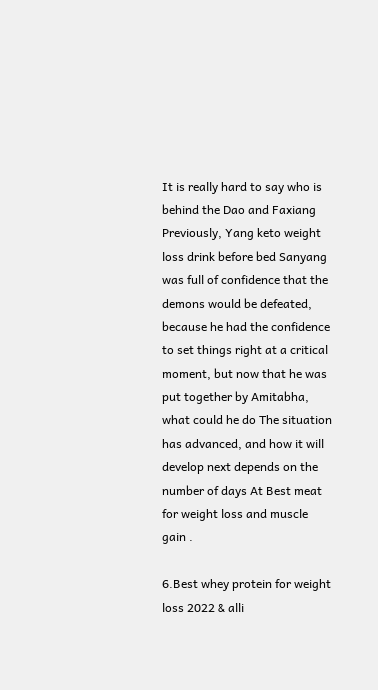It is really hard to say who is behind the Dao and Faxiang Previously, Yang keto weight loss drink before bed Sanyang was full of confidence that the demons would be defeated, because he had the confidence to set things right at a critical moment, but now that he was put together by Amitabha, what could he do The situation has advanced, and how it will develop next depends on the number of days At Best meat for weight loss and muscle gain .

6.Best whey protein for weight loss 2022 & alli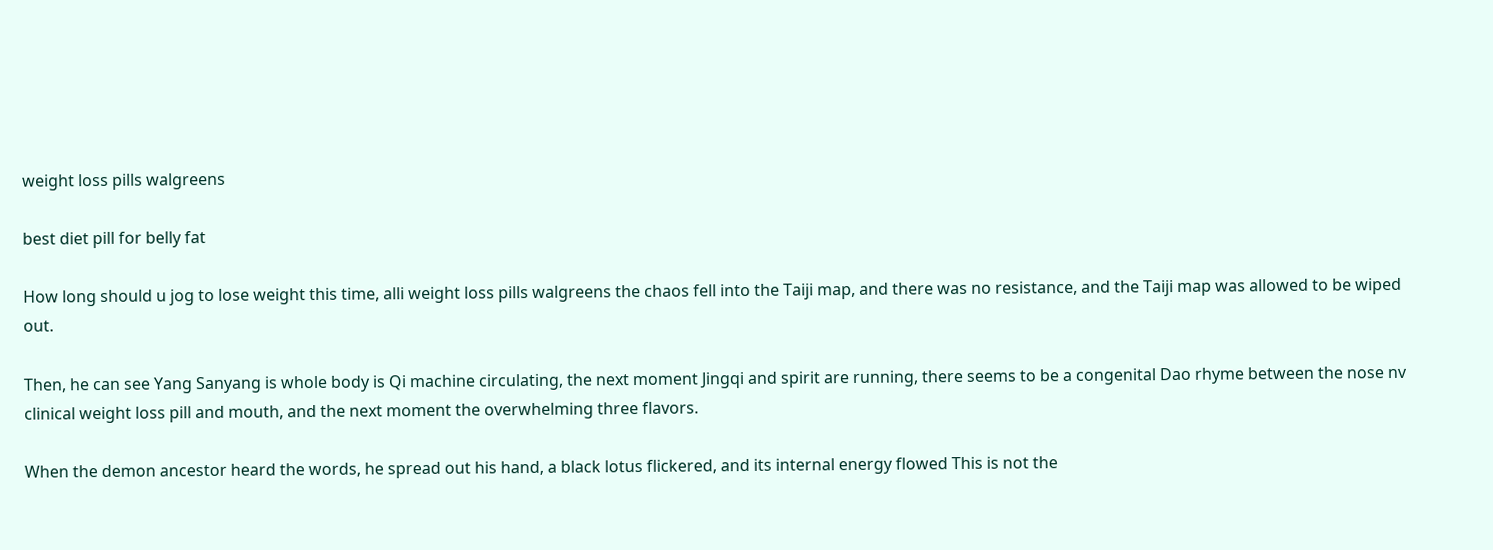weight loss pills walgreens

best diet pill for belly fat

How long should u jog to lose weight this time, alli weight loss pills walgreens the chaos fell into the Taiji map, and there was no resistance, and the Taiji map was allowed to be wiped out.

Then, he can see Yang Sanyang is whole body is Qi machine circulating, the next moment Jingqi and spirit are running, there seems to be a congenital Dao rhyme between the nose nv clinical weight loss pill and mouth, and the next moment the overwhelming three flavors.

When the demon ancestor heard the words, he spread out his hand, a black lotus flickered, and its internal energy flowed This is not the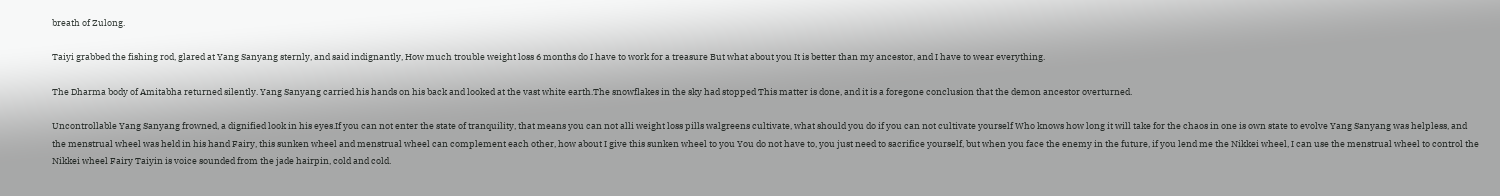breath of Zulong.

Taiyi grabbed the fishing rod, glared at Yang Sanyang sternly, and said indignantly, How much trouble weight loss 6 months do I have to work for a treasure But what about you It is better than my ancestor, and I have to wear everything.

The Dharma body of Amitabha returned silently. Yang Sanyang carried his hands on his back and looked at the vast white earth.The snowflakes in the sky had stopped This matter is done, and it is a foregone conclusion that the demon ancestor overturned.

Uncontrollable Yang Sanyang frowned, a dignified look in his eyes.If you can not enter the state of tranquility, that means you can not alli weight loss pills walgreens cultivate, what should you do if you can not cultivate yourself Who knows how long it will take for the chaos in one is own state to evolve Yang Sanyang was helpless, and the menstrual wheel was held in his hand Fairy, this sunken wheel and menstrual wheel can complement each other, how about I give this sunken wheel to you You do not have to, you just need to sacrifice yourself, but when you face the enemy in the future, if you lend me the Nikkei wheel, I can use the menstrual wheel to control the Nikkei wheel Fairy Taiyin is voice sounded from the jade hairpin, cold and cold.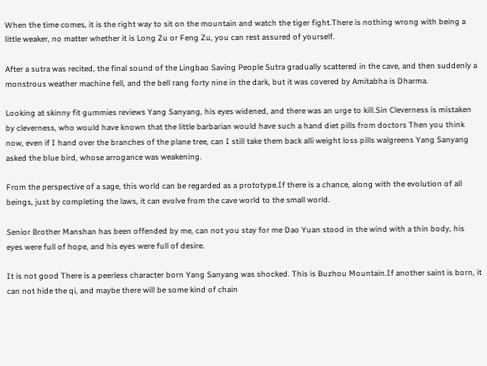When the time comes, it is the right way to sit on the mountain and watch the tiger fight.There is nothing wrong with being a little weaker, no matter whether it is Long Zu or Feng Zu, you can rest assured of yourself.

After a sutra was recited, the final sound of the Lingbao Saving People Sutra gradually scattered in the cave, and then suddenly a monstrous weather machine fell, and the bell rang forty nine in the dark, but it was covered by Amitabha is Dharma.

Looking at skinny fit gummies reviews Yang Sanyang, his eyes widened, and there was an urge to kill.Sin Cleverness is mistaken by cleverness, who would have known that the little barbarian would have such a hand diet pills from doctors Then you think now, even if I hand over the branches of the plane tree, can I still take them back alli weight loss pills walgreens Yang Sanyang asked the blue bird, whose arrogance was weakening.

From the perspective of a sage, this world can be regarded as a prototype.If there is a chance, along with the evolution of all beings, just by completing the laws, it can evolve from the cave world to the small world.

Senior Brother Manshan has been offended by me, can not you stay for me Dao Yuan stood in the wind with a thin body, his eyes were full of hope, and his eyes were full of desire.

It is not good There is a peerless character born Yang Sanyang was shocked. This is Buzhou Mountain.If another saint is born, it can not hide the qi, and maybe there will be some kind of chain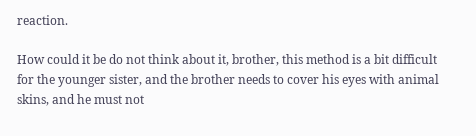reaction.

How could it be do not think about it, brother, this method is a bit difficult for the younger sister, and the brother needs to cover his eyes with animal skins, and he must not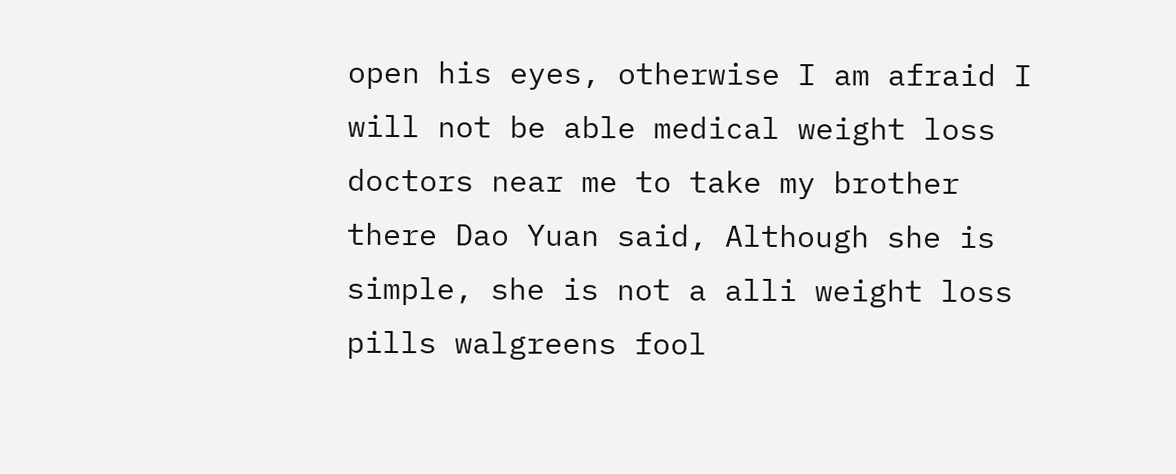open his eyes, otherwise I am afraid I will not be able medical weight loss doctors near me to take my brother there Dao Yuan said, Although she is simple, she is not a alli weight loss pills walgreens fool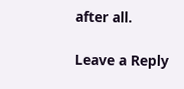after all.

Leave a Reply